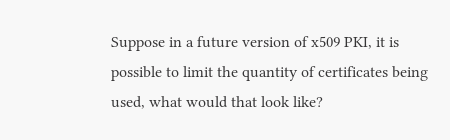Suppose in a future version of x509 PKI, it is possible to limit the quantity of certificates being used, what would that look like?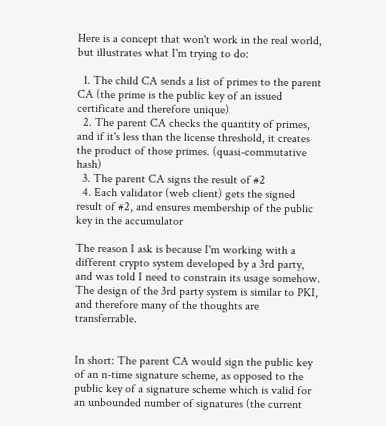Here is a concept that won't work in the real world, but illustrates what I'm trying to do:

  1. The child CA sends a list of primes to the parent CA (the prime is the public key of an issued certificate and therefore unique)
  2. The parent CA checks the quantity of primes, and if it's less than the license threshold, it creates the product of those primes. (quasi-commutative hash)
  3. The parent CA signs the result of #2
  4. Each validator (web client) gets the signed result of #2, and ensures membership of the public key in the accumulator

The reason I ask is because I'm working with a different crypto system developed by a 3rd party, and was told I need to constrain its usage somehow. The design of the 3rd party system is similar to PKI, and therefore many of the thoughts are transferrable.


In short: The parent CA would sign the public key of an n-time signature scheme, as opposed to the public key of a signature scheme which is valid for an unbounded number of signatures (the current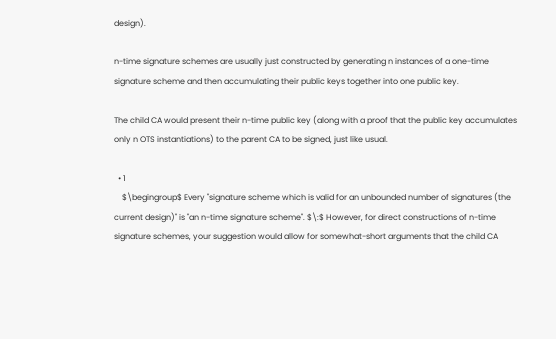design).

n-time signature schemes are usually just constructed by generating n instances of a one-time signature scheme and then accumulating their public keys together into one public key.

The child CA would present their n-time public key (along with a proof that the public key accumulates only n OTS instantiations) to the parent CA to be signed, just like usual.

  • 1
    $\begingroup$ Every "signature scheme which is valid for an unbounded number of signatures (the current design)" is "an n-time signature scheme". $\:$ However, for direct constructions of n-time signature schemes, your suggestion would allow for somewhat-short arguments that the child CA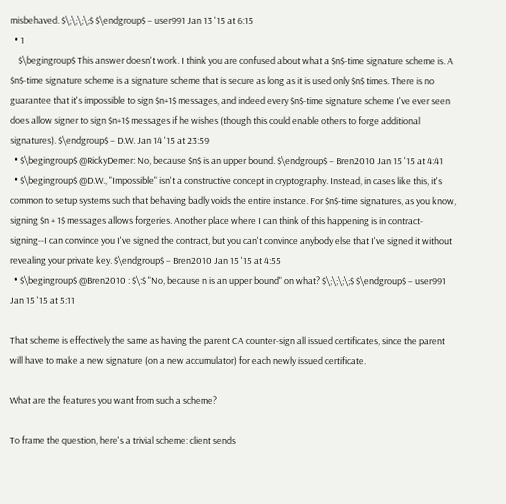misbehaved. $\;\;\;\;$ $\endgroup$ – user991 Jan 13 '15 at 6:15
  • 1
    $\begingroup$ This answer doesn't work. I think you are confused about what a $n$-time signature scheme is. A $n$-time signature scheme is a signature scheme that is secure as long as it is used only $n$ times. There is no guarantee that it's impossible to sign $n+1$ messages, and indeed every $n$-time signature scheme I've ever seen does allow signer to sign $n+1$ messages if he wishes (though this could enable others to forge additional signatures). $\endgroup$ – D.W. Jan 14 '15 at 23:59
  • $\begingroup$ @RickyDemer: No, because $n$ is an upper bound. $\endgroup$ – Bren2010 Jan 15 '15 at 4:41
  • $\begingroup$ @D.W., "Impossible" isn't a constructive concept in cryptography. Instead, in cases like this, it's common to setup systems such that behaving badly voids the entire instance. For $n$-time signatures, as you know, signing $n + 1$ messages allows forgeries. Another place where I can think of this happening is in contract-signing--I can convince you I've signed the contract, but you can't convince anybody else that I've signed it without revealing your private key. $\endgroup$ – Bren2010 Jan 15 '15 at 4:55
  • $\begingroup$ @Bren2010 : $\:$ "No, because n is an upper bound" on what? $\;\;\;\;$ $\endgroup$ – user991 Jan 15 '15 at 5:11

That scheme is effectively the same as having the parent CA counter-sign all issued certificates, since the parent will have to make a new signature (on a new accumulator) for each newly issued certificate.

What are the features you want from such a scheme?

To frame the question, here's a trivial scheme: client sends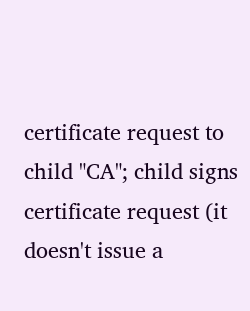certificate request to child "CA"; child signs certificate request (it doesn't issue a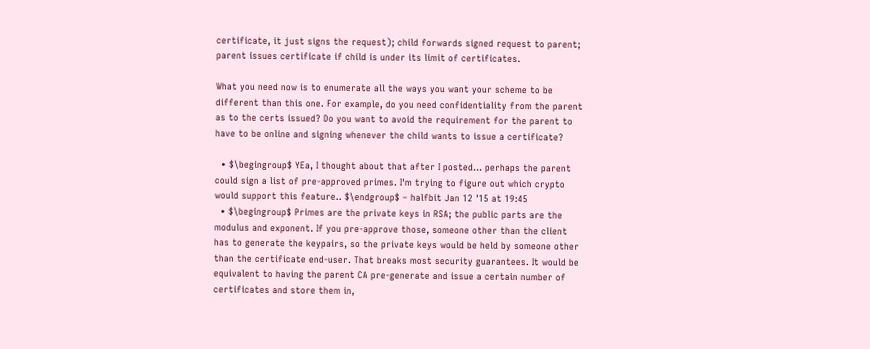certificate, it just signs the request); child forwards signed request to parent; parent issues certificate if child is under its limit of certificates.

What you need now is to enumerate all the ways you want your scheme to be different than this one. For example, do you need confidentiality from the parent as to the certs issued? Do you want to avoid the requirement for the parent to have to be online and signing whenever the child wants to issue a certificate?

  • $\begingroup$ YEa, I thought about that after I posted... perhaps the parent could sign a list of pre-approved primes. I'm trying to figure out which crypto would support this feature.. $\endgroup$ – halfbit Jan 12 '15 at 19:45
  • $\begingroup$ Primes are the private keys in RSA; the public parts are the modulus and exponent. If you pre-approve those, someone other than the client has to generate the keypairs, so the private keys would be held by someone other than the certificate end-user. That breaks most security guarantees. It would be equivalent to having the parent CA pre-generate and issue a certain number of certificates and store them in,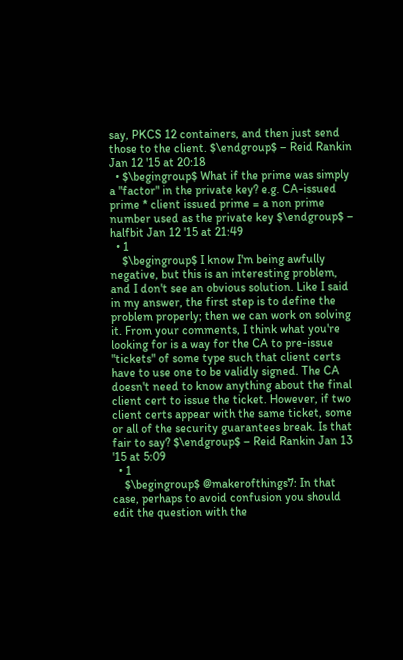say, PKCS 12 containers, and then just send those to the client. $\endgroup$ – Reid Rankin Jan 12 '15 at 20:18
  • $\begingroup$ What if the prime was simply a "factor" in the private key? e.g. CA-issued prime * client issued prime = a non prime number used as the private key $\endgroup$ – halfbit Jan 12 '15 at 21:49
  • 1
    $\begingroup$ I know I'm being awfully negative, but this is an interesting problem, and I don't see an obvious solution. Like I said in my answer, the first step is to define the problem properly; then we can work on solving it. From your comments, I think what you're looking for is a way for the CA to pre-issue "tickets" of some type such that client certs have to use one to be validly signed. The CA doesn't need to know anything about the final client cert to issue the ticket. However, if two client certs appear with the same ticket, some or all of the security guarantees break. Is that fair to say? $\endgroup$ – Reid Rankin Jan 13 '15 at 5:09
  • 1
    $\begingroup$ @makerofthings7: In that case, perhaps to avoid confusion you should edit the question with the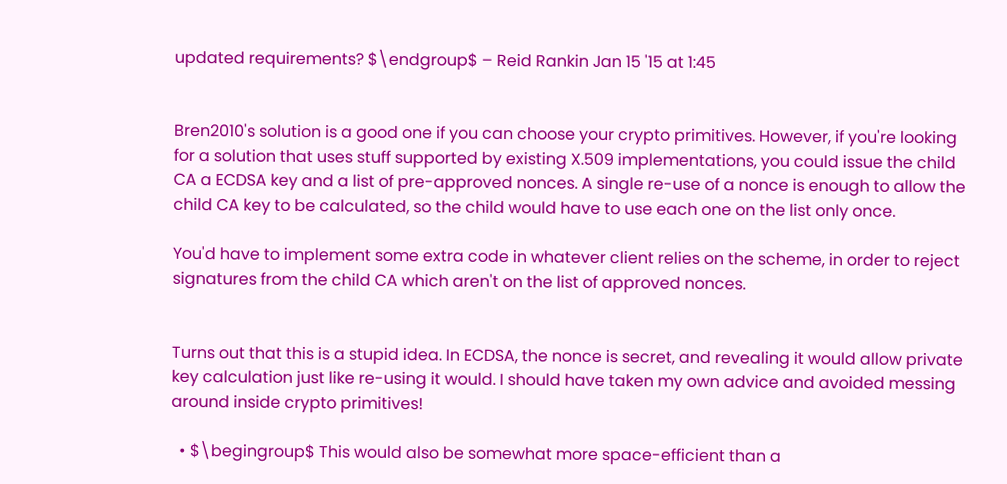updated requirements? $\endgroup$ – Reid Rankin Jan 15 '15 at 1:45


Bren2010's solution is a good one if you can choose your crypto primitives. However, if you're looking for a solution that uses stuff supported by existing X.509 implementations, you could issue the child CA a ECDSA key and a list of pre-approved nonces. A single re-use of a nonce is enough to allow the child CA key to be calculated, so the child would have to use each one on the list only once.

You'd have to implement some extra code in whatever client relies on the scheme, in order to reject signatures from the child CA which aren't on the list of approved nonces.


Turns out that this is a stupid idea. In ECDSA, the nonce is secret, and revealing it would allow private key calculation just like re-using it would. I should have taken my own advice and avoided messing around inside crypto primitives!

  • $\begingroup$ This would also be somewhat more space-efficient than a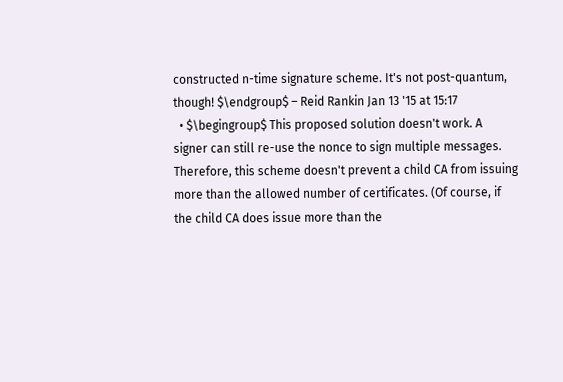constructed n-time signature scheme. It's not post-quantum, though! $\endgroup$ – Reid Rankin Jan 13 '15 at 15:17
  • $\begingroup$ This proposed solution doesn't work. A signer can still re-use the nonce to sign multiple messages. Therefore, this scheme doesn't prevent a child CA from issuing more than the allowed number of certificates. (Of course, if the child CA does issue more than the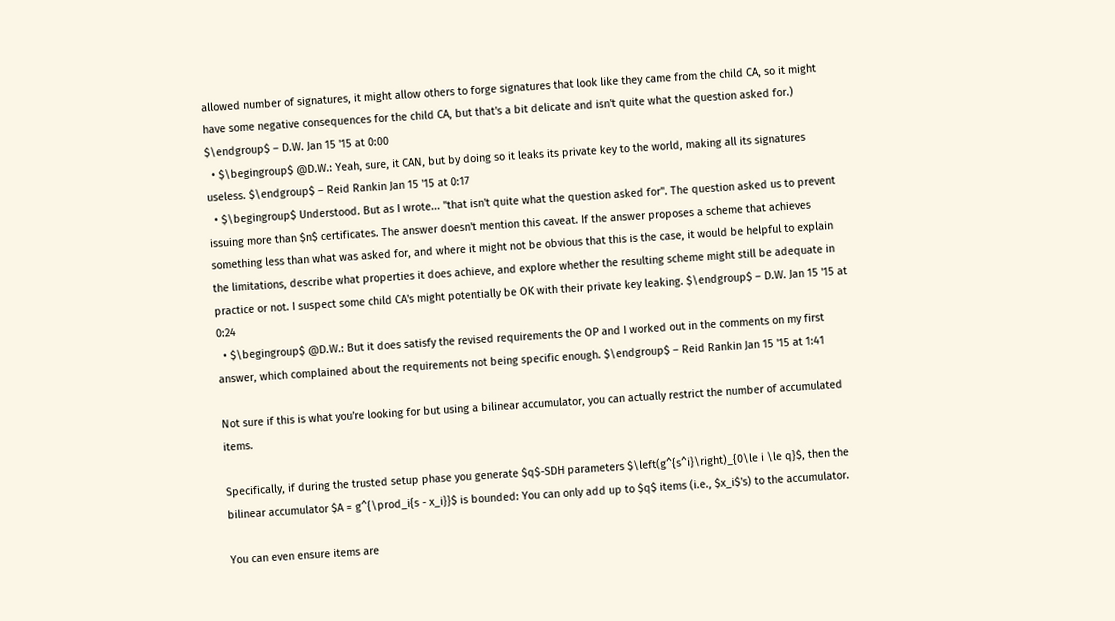allowed number of signatures, it might allow others to forge signatures that look like they came from the child CA, so it might have some negative consequences for the child CA, but that's a bit delicate and isn't quite what the question asked for.) $\endgroup$ – D.W. Jan 15 '15 at 0:00
  • $\begingroup$ @D.W.: Yeah, sure, it CAN, but by doing so it leaks its private key to the world, making all its signatures useless. $\endgroup$ – Reid Rankin Jan 15 '15 at 0:17
  • $\begingroup$ Understood. But as I wrote... "that isn't quite what the question asked for". The question asked us to prevent issuing more than $n$ certificates. The answer doesn't mention this caveat. If the answer proposes a scheme that achieves something less than what was asked for, and where it might not be obvious that this is the case, it would be helpful to explain the limitations, describe what properties it does achieve, and explore whether the resulting scheme might still be adequate in practice or not. I suspect some child CA's might potentially be OK with their private key leaking. $\endgroup$ – D.W. Jan 15 '15 at 0:24
  • $\begingroup$ @D.W.: But it does satisfy the revised requirements the OP and I worked out in the comments on my first answer, which complained about the requirements not being specific enough. $\endgroup$ – Reid Rankin Jan 15 '15 at 1:41

Not sure if this is what you're looking for but using a bilinear accumulator, you can actually restrict the number of accumulated items.

Specifically, if during the trusted setup phase you generate $q$-SDH parameters $\left(g^{s^i}\right)_{0\le i \le q}$, then the bilinear accumulator $A = g^{\prod_i{s - x_i}}$ is bounded: You can only add up to $q$ items (i.e., $x_i$'s) to the accumulator.

You can even ensure items are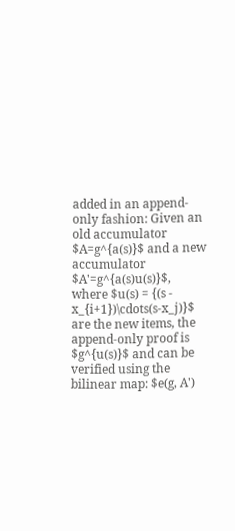added in an append-only fashion: Given an old accumulator $A=g^{a(s)}$ and a new accumulator $A'=g^{a(s)u(s)}$, where $u(s) = {(s - x_{i+1})\cdots(s-x_j)}$ are the new items, the append-only proof is $g^{u(s)}$ and can be verified using the bilinear map: $e(g, A')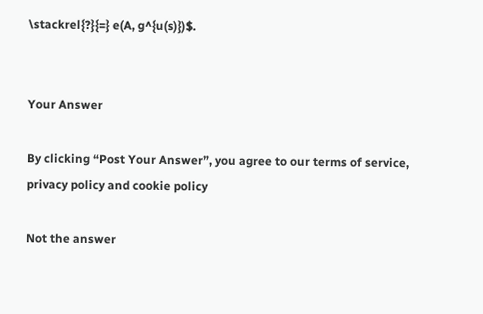\stackrel{?}{=} e(A, g^{u(s)})$.


Your Answer

By clicking “Post Your Answer”, you agree to our terms of service, privacy policy and cookie policy

Not the answer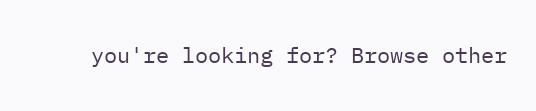you're looking for? Browse other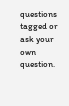questions tagged or ask your own question.